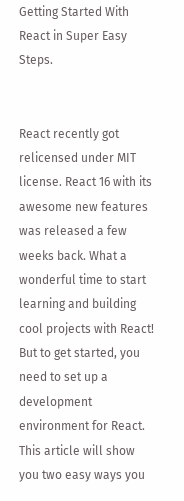Getting Started With React in Super Easy Steps.


React recently got relicensed under MIT license. React 16 with its awesome new features was released a few weeks back. What a wonderful time to start learning and building cool projects with React! But to get started, you need to set up a development environment for React. This article will show you two easy ways you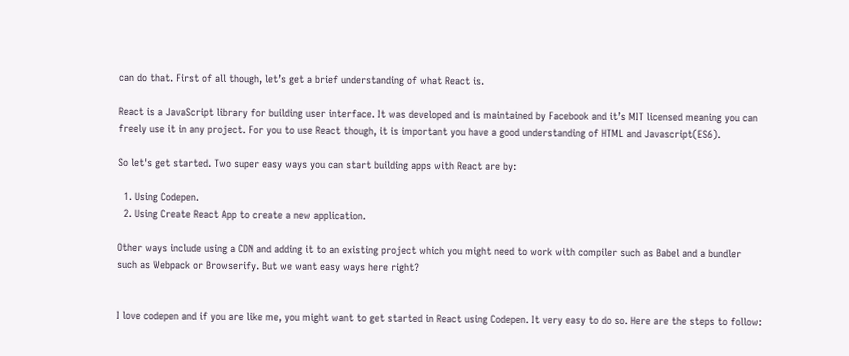can do that. First of all though, let’s get a brief understanding of what React is.

React is a JavaScript library for building user interface. It was developed and is maintained by Facebook and it’s MIT licensed meaning you can freely use it in any project. For you to use React though, it is important you have a good understanding of HTML and Javascript(ES6).

So let's get started. Two super easy ways you can start building apps with React are by:

  1. Using Codepen.
  2. Using Create React App to create a new application.

Other ways include using a CDN and adding it to an existing project which you might need to work with compiler such as Babel and a bundler such as Webpack or Browserify. But we want easy ways here right?


I love codepen and if you are like me, you might want to get started in React using Codepen. It very easy to do so. Here are the steps to follow: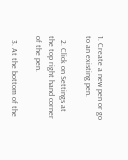1. Create a new pen or go to an existing pen.

  2. Click on Settings at the top right hand corner of the pen.

  3. At the bottom of the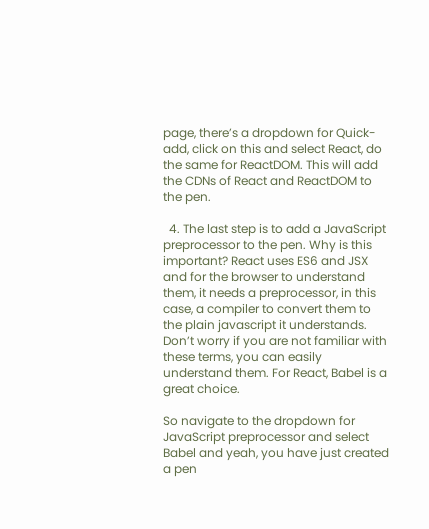page, there’s a dropdown for Quick-add, click on this and select React, do the same for ReactDOM. This will add the CDNs of React and ReactDOM to the pen.

  4. The last step is to add a JavaScript preprocessor to the pen. Why is this important? React uses ES6 and JSX and for the browser to understand them, it needs a preprocessor, in this case, a compiler to convert them to the plain javascript it understands. Don’t worry if you are not familiar with these terms, you can easily understand them. For React, Babel is a great choice.

So navigate to the dropdown for JavaScript preprocessor and select Babel and yeah, you have just created a pen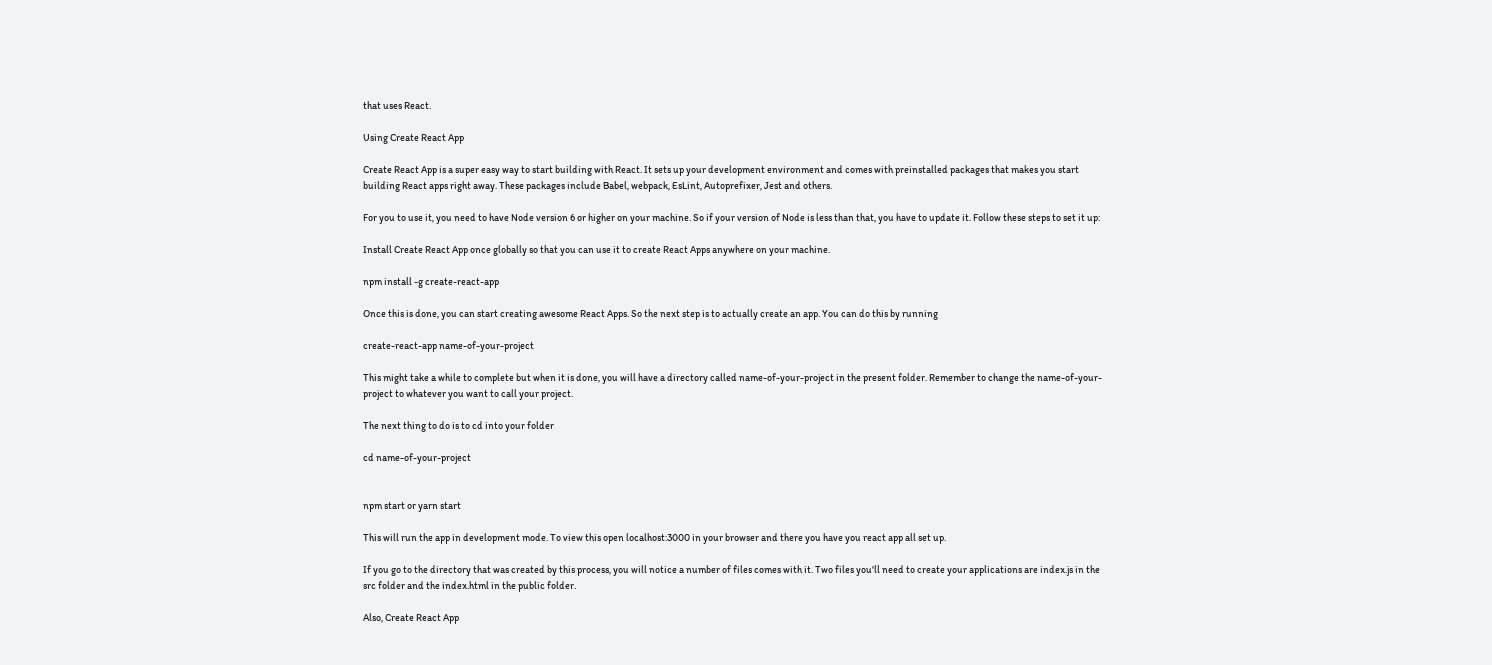that uses React.

Using Create React App

Create React App is a super easy way to start building with React. It sets up your development environment and comes with preinstalled packages that makes you start building React apps right away. These packages include Babel, webpack, EsLint, Autoprefixer, Jest and others.

For you to use it, you need to have Node version 6 or higher on your machine. So if your version of Node is less than that, you have to update it. Follow these steps to set it up:

Install Create React App once globally so that you can use it to create React Apps anywhere on your machine.

npm install -g create-react-app

Once this is done, you can start creating awesome React Apps. So the next step is to actually create an app. You can do this by running

create-react-app name-of-your-project

This might take a while to complete but when it is done, you will have a directory called name-of-your-project in the present folder. Remember to change the name-of-your-project to whatever you want to call your project.

The next thing to do is to cd into your folder

cd name-of-your-project


npm start or yarn start

This will run the app in development mode. To view this open localhost:3000 in your browser and there you have you react app all set up.

If you go to the directory that was created by this process, you will notice a number of files comes with it. Two files you'll need to create your applications are index.js in the src folder and the index.html in the public folder.

Also, Create React App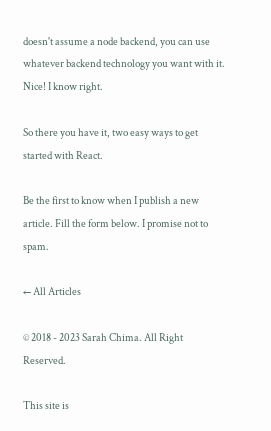doesn't assume a node backend, you can use whatever backend technology you want with it. Nice! I know right.

So there you have it, two easy ways to get started with React.

Be the first to know when I publish a new article. Fill the form below. I promise not to spam.

← All Articles

© 2018 - 2023 Sarah Chima. All Right Reserved.

This site is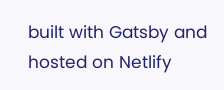built with Gatsby and hosted on Netlify